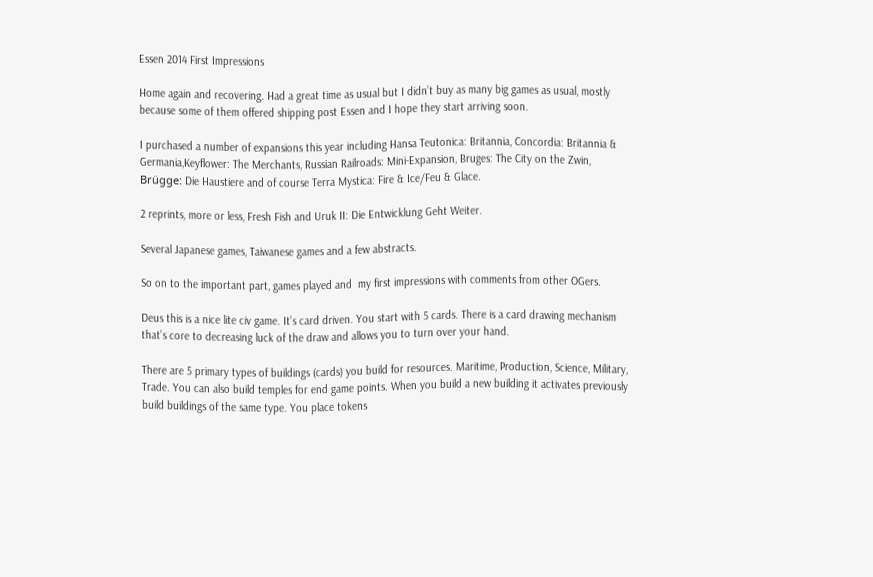Essen 2014 First Impressions

Home again and recovering. Had a great time as usual but I didn’t buy as many big games as usual, mostly because some of them offered shipping post Essen and I hope they start arriving soon.

I purchased a number of expansions this year including Hansa Teutonica: Britannia, Concordia: Britannia & Germania,Keyflower: The Merchants, Russian Railroads: Mini-Expansion, Bruges: The City on the Zwin, Brügge: Die Haustiere and of course Terra Mystica: Fire & Ice/Feu & Glace.

2 reprints, more or less, Fresh Fish and Uruk II: Die Entwicklung Geht Weiter.

Several Japanese games, Taiwanese games and a few abstracts.

So on to the important part, games played and  my first impressions with comments from other OGers.

Deus this is a nice lite civ game. It’s card driven. You start with 5 cards. There is a card drawing mechanism that’s core to decreasing luck of the draw and allows you to turn over your hand.

There are 5 primary types of buildings (cards) you build for resources. Maritime, Production, Science, Military, Trade. You can also build temples for end game points. When you build a new building it activates previously build buildings of the same type. You place tokens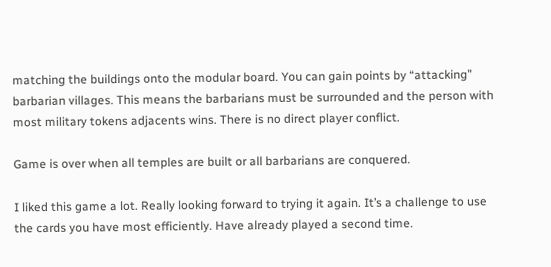matching the buildings onto the modular board. You can gain points by “attacking” barbarian villages. This means the barbarians must be surrounded and the person with most military tokens adjacents wins. There is no direct player conflict.

Game is over when all temples are built or all barbarians are conquered.

I liked this game a lot. Really looking forward to trying it again. It’s a challenge to use the cards you have most efficiently. Have already played a second time.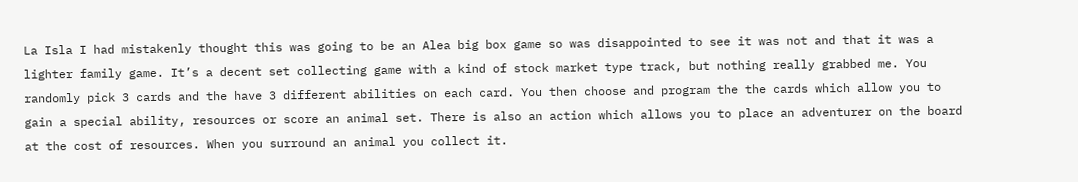La Isla I had mistakenly thought this was going to be an Alea big box game so was disappointed to see it was not and that it was a lighter family game. It’s a decent set collecting game with a kind of stock market type track, but nothing really grabbed me. You randomly pick 3 cards and the have 3 different abilities on each card. You then choose and program the the cards which allow you to gain a special ability, resources or score an animal set. There is also an action which allows you to place an adventurer on the board at the cost of resources. When you surround an animal you collect it.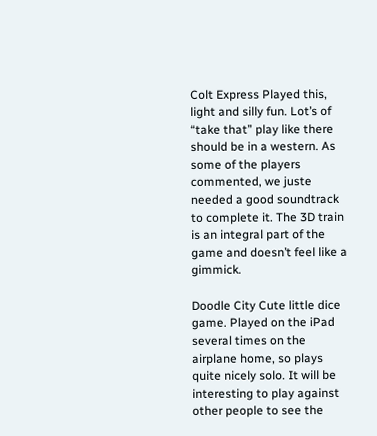Colt Express Played this, light and silly fun. Lot’s of “take that” play like there should be in a western. As some of the players commented, we juste needed a good soundtrack to complete it. The 3D train is an integral part of the game and doesn’t feel like a gimmick.

Doodle City Cute little dice game. Played on the iPad several times on the airplane home, so plays quite nicely solo. It will be interesting to play against other people to see the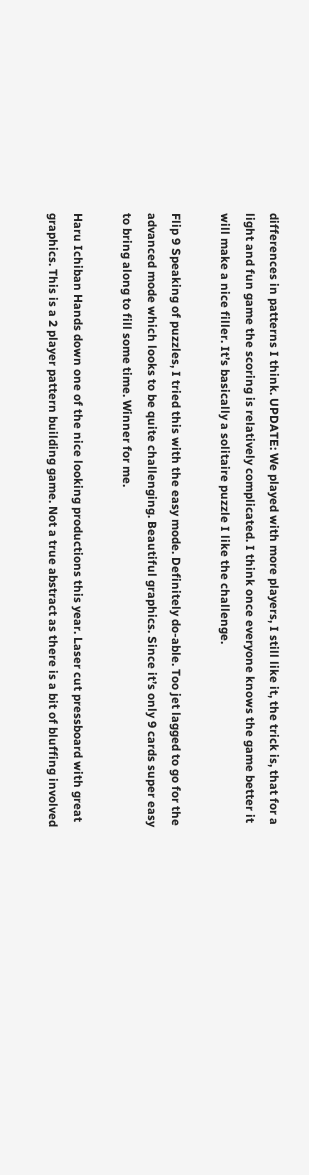differences in patterns I think. UPDATE: We played with more players, I still like it, the trick is, that for a light and fun game the scoring is relatively complicated. I think once everyone knows the game better it will make a nice filler. It’s basically a solitaire puzzle I like the challenge.

Flip 9 Speaking of puzzles, I tried this with the easy mode. Definitely do-able. Too jet lagged to go for the advanced mode which looks to be quite challenging. Beautiful graphics. Since it’s only 9 cards super easy to bring along to fill some time. Winner for me.

Haru Ichiban Hands down one of the nice looking productions this year. Laser cut pressboard with great graphics. This is a 2 player pattern building game. Not a true abstract as there is a bit of bluffing involved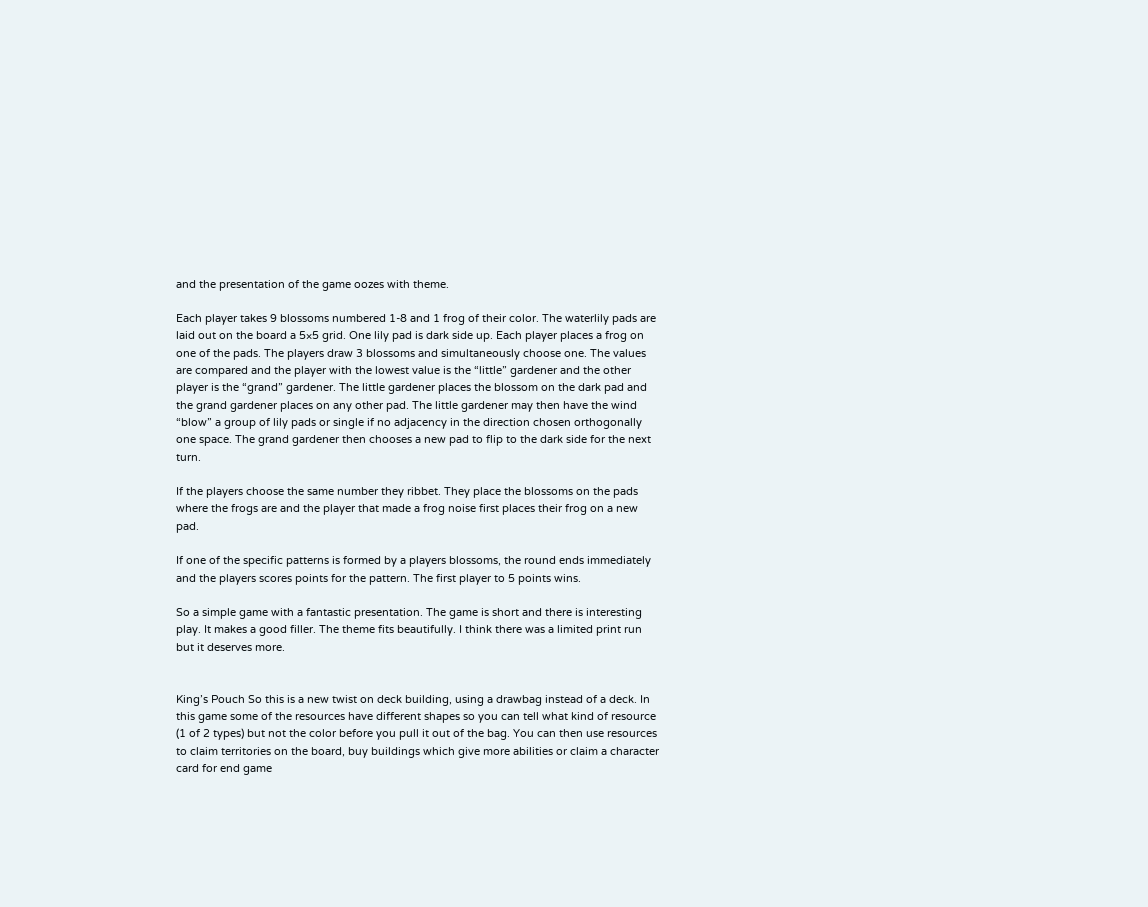and the presentation of the game oozes with theme.

Each player takes 9 blossoms numbered 1-8 and 1 frog of their color. The waterlily pads are laid out on the board a 5×5 grid. One lily pad is dark side up. Each player places a frog on one of the pads. The players draw 3 blossoms and simultaneously choose one. The values are compared and the player with the lowest value is the “little” gardener and the other player is the “grand” gardener. The little gardener places the blossom on the dark pad and the grand gardener places on any other pad. The little gardener may then have the wind “blow” a group of lily pads or single if no adjacency in the direction chosen orthogonally one space. The grand gardener then chooses a new pad to flip to the dark side for the next turn.

If the players choose the same number they ribbet. They place the blossoms on the pads where the frogs are and the player that made a frog noise first places their frog on a new pad.

If one of the specific patterns is formed by a players blossoms, the round ends immediately and the players scores points for the pattern. The first player to 5 points wins.

So a simple game with a fantastic presentation. The game is short and there is interesting play. It makes a good filler. The theme fits beautifully. I think there was a limited print run but it deserves more.


King’s Pouch So this is a new twist on deck building, using a drawbag instead of a deck. In this game some of the resources have different shapes so you can tell what kind of resource (1 of 2 types) but not the color before you pull it out of the bag. You can then use resources to claim territories on the board, buy buildings which give more abilities or claim a character card for end game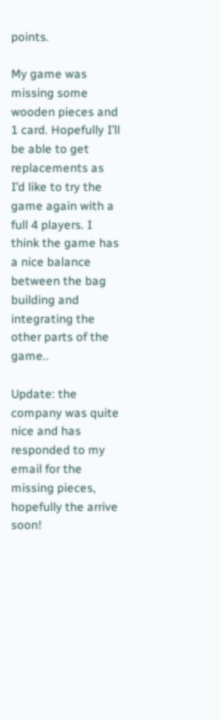points.

My game was missing some wooden pieces and 1 card. Hopefully I’ll be able to get replacements as I’d like to try the game again with a full 4 players. I think the game has a nice balance between the bag building and integrating the other parts of the game..

Update: the company was quite nice and has responded to my email for the missing pieces, hopefully the arrive soon!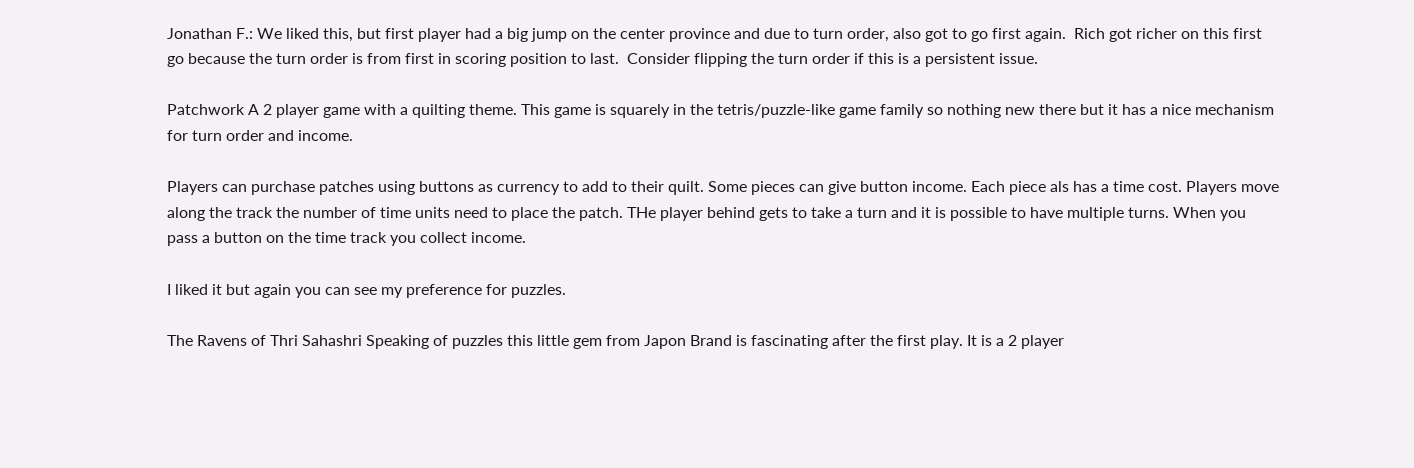Jonathan F.: We liked this, but first player had a big jump on the center province and due to turn order, also got to go first again.  Rich got richer on this first go because the turn order is from first in scoring position to last.  Consider flipping the turn order if this is a persistent issue.

Patchwork A 2 player game with a quilting theme. This game is squarely in the tetris/puzzle-like game family so nothing new there but it has a nice mechanism for turn order and income.

Players can purchase patches using buttons as currency to add to their quilt. Some pieces can give button income. Each piece als has a time cost. Players move along the track the number of time units need to place the patch. THe player behind gets to take a turn and it is possible to have multiple turns. When you pass a button on the time track you collect income.

I liked it but again you can see my preference for puzzles.

The Ravens of Thri Sahashri Speaking of puzzles this little gem from Japon Brand is fascinating after the first play. It is a 2 player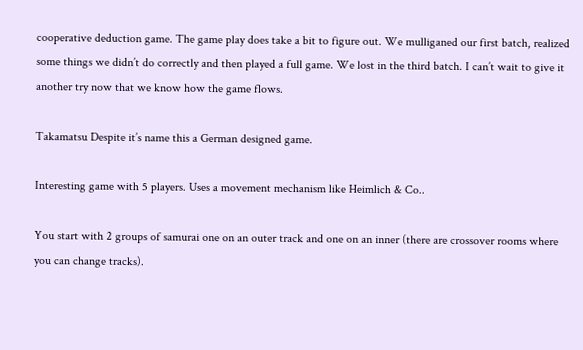cooperative deduction game. The game play does take a bit to figure out. We mulliganed our first batch, realized some things we didn’t do correctly and then played a full game. We lost in the third batch. I can’t wait to give it another try now that we know how the game flows.

Takamatsu Despite it’s name this a German designed game.

Interesting game with 5 players. Uses a movement mechanism like Heimlich & Co..

You start with 2 groups of samurai one on an outer track and one on an inner (there are crossover rooms where you can change tracks).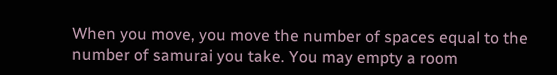When you move, you move the number of spaces equal to the number of samurai you take. You may empty a room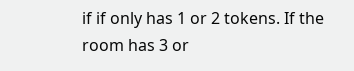if if only has 1 or 2 tokens. If the room has 3 or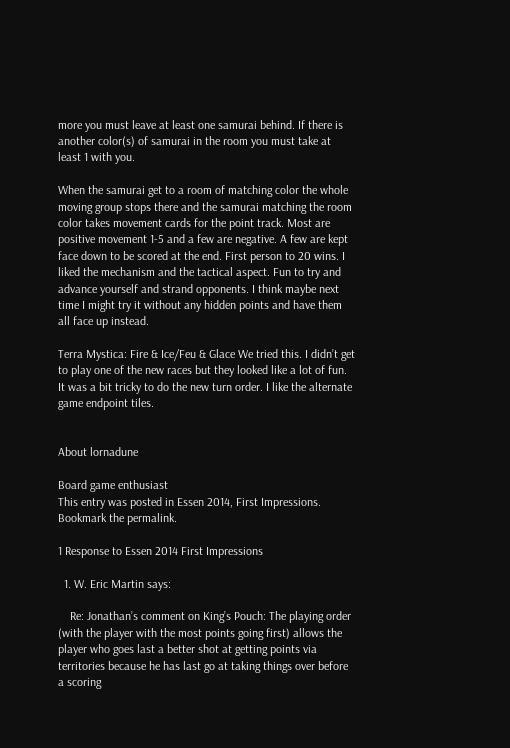more you must leave at least one samurai behind. If there is another color(s) of samurai in the room you must take at least 1 with you.

When the samurai get to a room of matching color the whole moving group stops there and the samurai matching the room color takes movement cards for the point track. Most are positive movement 1-5 and a few are negative. A few are kept face down to be scored at the end. First person to 20 wins. I liked the mechanism and the tactical aspect. Fun to try and advance yourself and strand opponents. I think maybe next time I might try it without any hidden points and have them all face up instead.

Terra Mystica: Fire & Ice/Feu & Glace We tried this. I didn’t get to play one of the new races but they looked like a lot of fun. It was a bit tricky to do the new turn order. I like the alternate game endpoint tiles.


About lornadune

Board game enthusiast
This entry was posted in Essen 2014, First Impressions. Bookmark the permalink.

1 Response to Essen 2014 First Impressions

  1. W. Eric Martin says:

    Re: Jonathan’s comment on King’s Pouch: The playing order (with the player with the most points going first) allows the player who goes last a better shot at getting points via territories because he has last go at taking things over before a scoring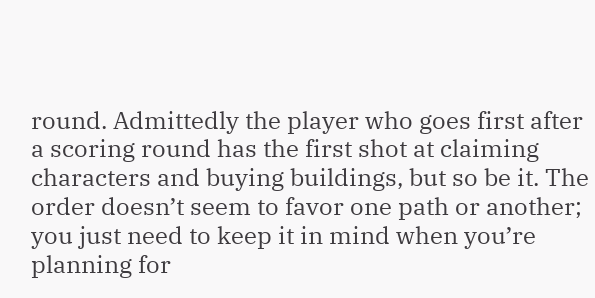round. Admittedly the player who goes first after a scoring round has the first shot at claiming characters and buying buildings, but so be it. The order doesn’t seem to favor one path or another; you just need to keep it in mind when you’re planning for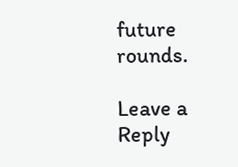future rounds.

Leave a Reply